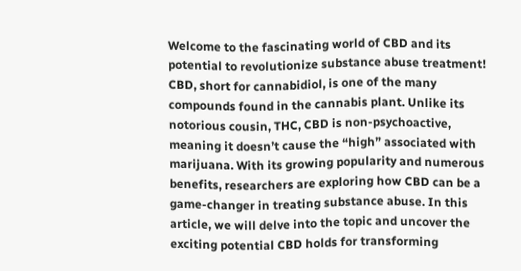Welcome to the fascinating world of CBD and its potential to revolutionize substance abuse treatment! CBD, short for cannabidiol, is one of the many compounds found in the cannabis plant. Unlike its notorious cousin, THC, CBD is non-psychoactive, meaning it doesn’t cause the “high” associated with marijuana. With its growing popularity and numerous benefits, researchers are exploring how CBD can be a game-changer in treating substance abuse. In this article, we will delve into the topic and uncover the exciting potential CBD holds for transforming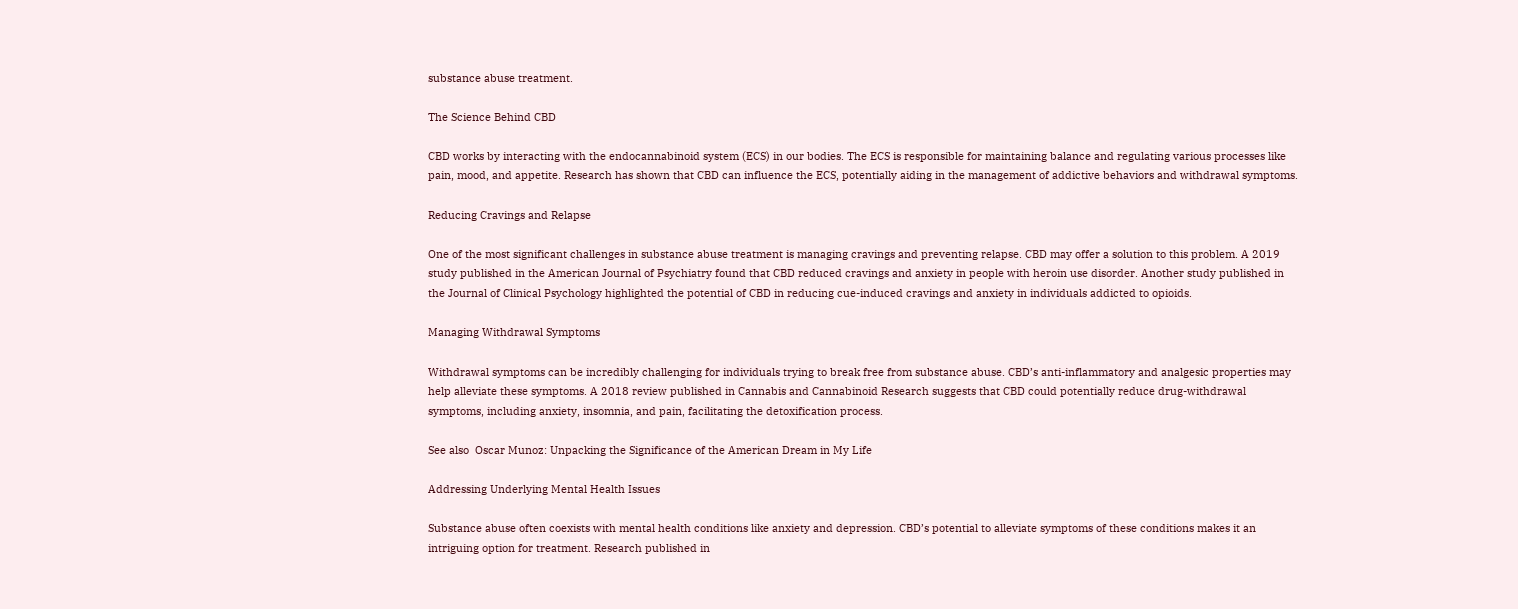substance abuse treatment.

The Science Behind CBD

CBD works by interacting with the endocannabinoid system (ECS) in our bodies. The ECS is responsible for maintaining balance and regulating various processes like pain, mood, and appetite. Research has shown that CBD can influence the ECS, potentially aiding in the management of addictive behaviors and withdrawal symptoms.

Reducing Cravings and Relapse

One of the most significant challenges in substance abuse treatment is managing cravings and preventing relapse. CBD may offer a solution to this problem. A 2019 study published in the American Journal of Psychiatry found that CBD reduced cravings and anxiety in people with heroin use disorder. Another study published in the Journal of Clinical Psychology highlighted the potential of CBD in reducing cue-induced cravings and anxiety in individuals addicted to opioids.

Managing Withdrawal Symptoms

Withdrawal symptoms can be incredibly challenging for individuals trying to break free from substance abuse. CBD’s anti-inflammatory and analgesic properties may help alleviate these symptoms. A 2018 review published in Cannabis and Cannabinoid Research suggests that CBD could potentially reduce drug-withdrawal symptoms, including anxiety, insomnia, and pain, facilitating the detoxification process.

See also  Oscar Munoz: Unpacking the Significance of the American Dream in My Life

Addressing Underlying Mental Health Issues

Substance abuse often coexists with mental health conditions like anxiety and depression. CBD’s potential to alleviate symptoms of these conditions makes it an intriguing option for treatment. Research published in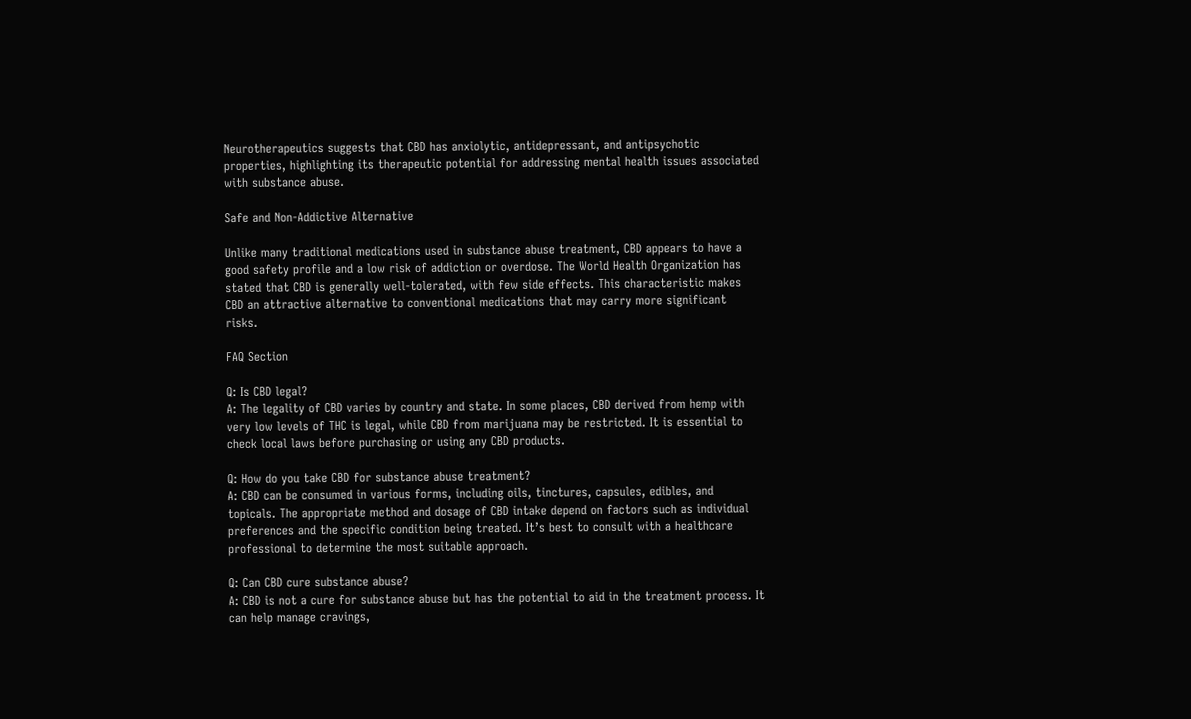Neurotherapeutics suggests that CBD has anxiolytic, antidepressant, and antipsychotic properties, highlighting its therapeutic potential for addressing mental health issues associated with substance abuse.

Safe and Non-Addictive Alternative

Unlike many traditional medications used in substance abuse treatment, CBD appears to have a good safety profile and a low risk of addiction or overdose. The World Health Organization has stated that CBD is generally well-tolerated, with few side effects. This characteristic makes CBD an attractive alternative to conventional medications that may carry more significant risks.

FAQ Section

Q: Is CBD legal?
A: The legality of CBD varies by country and state. In some places, CBD derived from hemp with very low levels of THC is legal, while CBD from marijuana may be restricted. It is essential to check local laws before purchasing or using any CBD products.

Q: How do you take CBD for substance abuse treatment?
A: CBD can be consumed in various forms, including oils, tinctures, capsules, edibles, and topicals. The appropriate method and dosage of CBD intake depend on factors such as individual preferences and the specific condition being treated. It’s best to consult with a healthcare professional to determine the most suitable approach.

Q: Can CBD cure substance abuse?
A: CBD is not a cure for substance abuse but has the potential to aid in the treatment process. It can help manage cravings,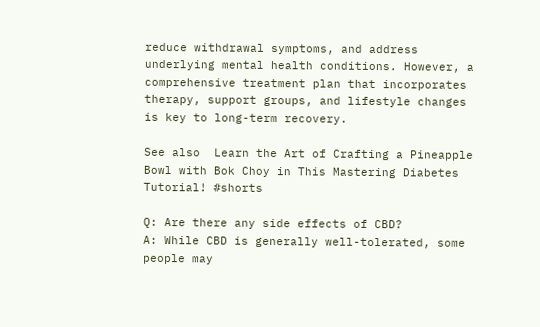reduce withdrawal symptoms, and address underlying mental health conditions. However, a comprehensive treatment plan that incorporates therapy, support groups, and lifestyle changes is key to long-term recovery.

See also  Learn the Art of Crafting a Pineapple Bowl with Bok Choy in This Mastering Diabetes Tutorial! #shorts

Q: Are there any side effects of CBD?
A: While CBD is generally well-tolerated, some people may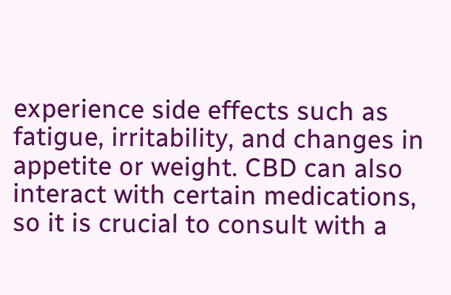experience side effects such as fatigue, irritability, and changes in appetite or weight. CBD can also interact with certain medications, so it is crucial to consult with a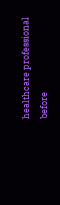healthcare professional before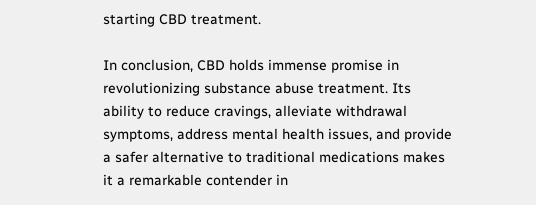starting CBD treatment.

In conclusion, CBD holds immense promise in revolutionizing substance abuse treatment. Its ability to reduce cravings, alleviate withdrawal symptoms, address mental health issues, and provide a safer alternative to traditional medications makes it a remarkable contender in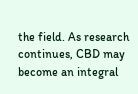the field. As research continues, CBD may become an integral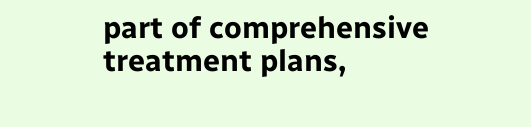part of comprehensive treatment plans,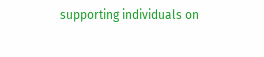supporting individuals on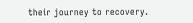their journey to recovery.